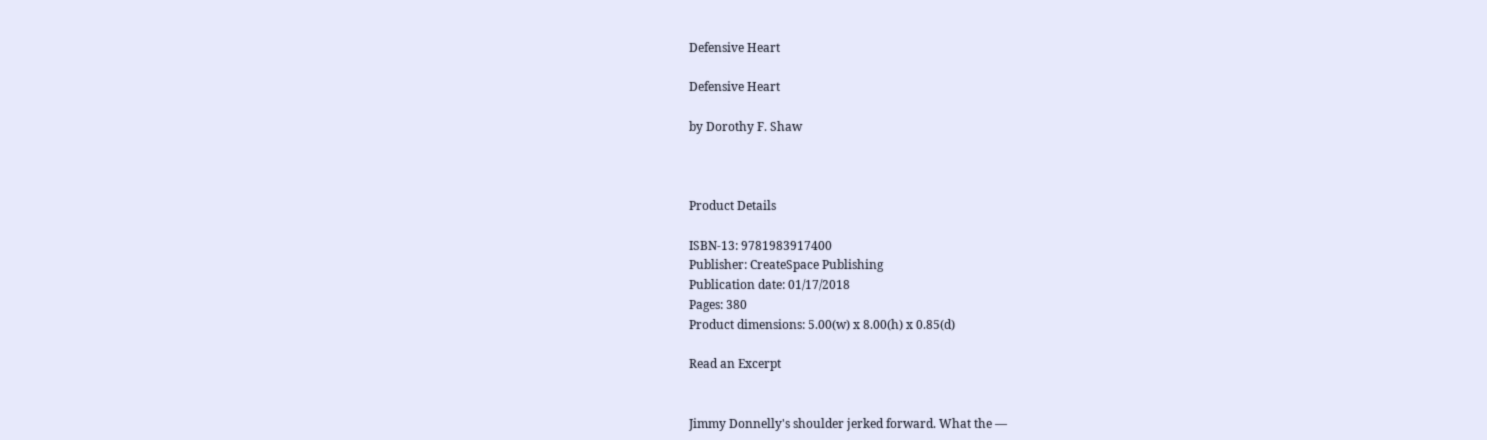Defensive Heart

Defensive Heart

by Dorothy F. Shaw



Product Details

ISBN-13: 9781983917400
Publisher: CreateSpace Publishing
Publication date: 01/17/2018
Pages: 380
Product dimensions: 5.00(w) x 8.00(h) x 0.85(d)

Read an Excerpt


Jimmy Donnelly's shoulder jerked forward. What the —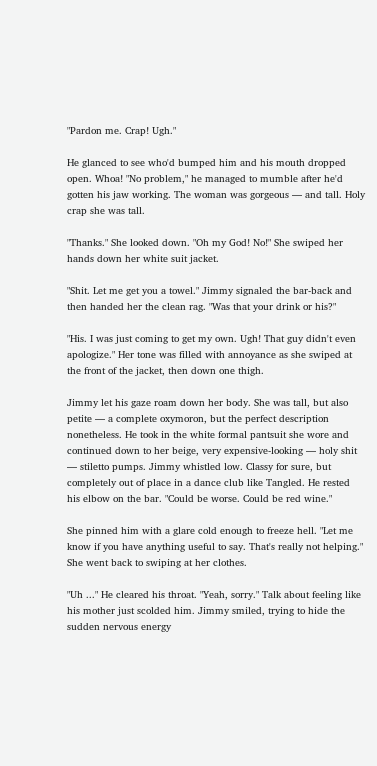"Pardon me. Crap! Ugh."

He glanced to see who'd bumped him and his mouth dropped open. Whoa! "No problem," he managed to mumble after he'd gotten his jaw working. The woman was gorgeous — and tall. Holy crap she was tall.

"Thanks." She looked down. "Oh my God! No!" She swiped her hands down her white suit jacket.

"Shit. Let me get you a towel." Jimmy signaled the bar-back and then handed her the clean rag. "Was that your drink or his?"

"His. I was just coming to get my own. Ugh! That guy didn't even apologize." Her tone was filled with annoyance as she swiped at the front of the jacket, then down one thigh.

Jimmy let his gaze roam down her body. She was tall, but also petite — a complete oxymoron, but the perfect description nonetheless. He took in the white formal pantsuit she wore and continued down to her beige, very expensive-looking — holy shit — stiletto pumps. Jimmy whistled low. Classy for sure, but completely out of place in a dance club like Tangled. He rested his elbow on the bar. "Could be worse. Could be red wine."

She pinned him with a glare cold enough to freeze hell. "Let me know if you have anything useful to say. That's really not helping." She went back to swiping at her clothes.

"Uh ..." He cleared his throat. "Yeah, sorry." Talk about feeling like his mother just scolded him. Jimmy smiled, trying to hide the sudden nervous energy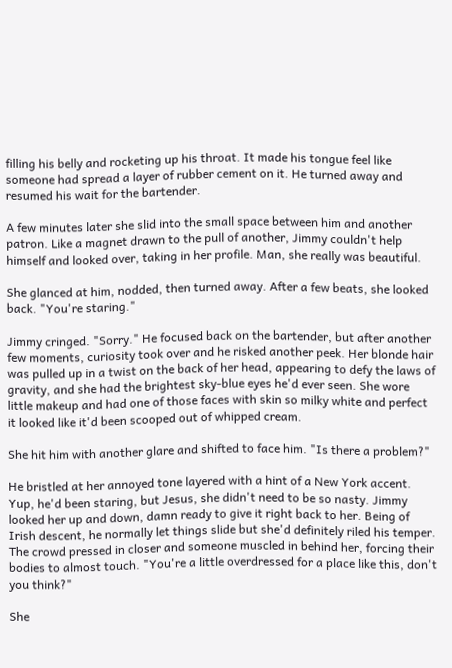filling his belly and rocketing up his throat. It made his tongue feel like someone had spread a layer of rubber cement on it. He turned away and resumed his wait for the bartender.

A few minutes later she slid into the small space between him and another patron. Like a magnet drawn to the pull of another, Jimmy couldn't help himself and looked over, taking in her profile. Man, she really was beautiful.

She glanced at him, nodded, then turned away. After a few beats, she looked back. "You're staring."

Jimmy cringed. "Sorry." He focused back on the bartender, but after another few moments, curiosity took over and he risked another peek. Her blonde hair was pulled up in a twist on the back of her head, appearing to defy the laws of gravity, and she had the brightest sky-blue eyes he'd ever seen. She wore little makeup and had one of those faces with skin so milky white and perfect it looked like it'd been scooped out of whipped cream.

She hit him with another glare and shifted to face him. "Is there a problem?"

He bristled at her annoyed tone layered with a hint of a New York accent. Yup, he'd been staring, but Jesus, she didn't need to be so nasty. Jimmy looked her up and down, damn ready to give it right back to her. Being of Irish descent, he normally let things slide but she'd definitely riled his temper. The crowd pressed in closer and someone muscled in behind her, forcing their bodies to almost touch. "You're a little overdressed for a place like this, don't you think?"

She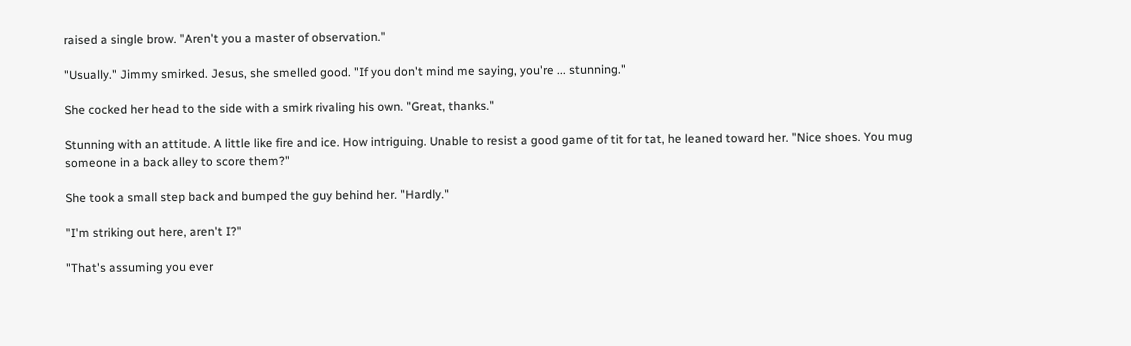raised a single brow. "Aren't you a master of observation."

"Usually." Jimmy smirked. Jesus, she smelled good. "If you don't mind me saying, you're ... stunning."

She cocked her head to the side with a smirk rivaling his own. "Great, thanks."

Stunning with an attitude. A little like fire and ice. How intriguing. Unable to resist a good game of tit for tat, he leaned toward her. "Nice shoes. You mug someone in a back alley to score them?"

She took a small step back and bumped the guy behind her. "Hardly."

"I'm striking out here, aren't I?"

"That's assuming you ever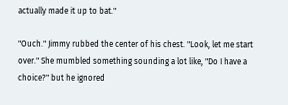actually made it up to bat."

"Ouch." Jimmy rubbed the center of his chest. "Look, let me start over." She mumbled something sounding a lot like, "Do I have a choice?" but he ignored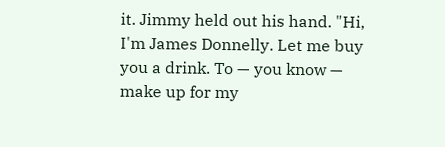it. Jimmy held out his hand. "Hi, I'm James Donnelly. Let me buy you a drink. To — you know — make up for my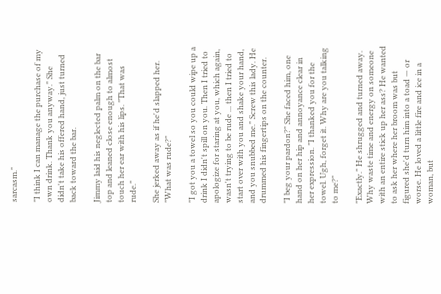sarcasm."

"I think I can manage the purchase of my own drink. Thank you anyway." She didn't take his offered hand, just turned back toward the bar.

Jimmy laid his neglected palm on the bar top and leaned close enough to almost touch her ear with his lips. "That was rude."

She jerked away as if he'd slapped her. "What was rude?"

"I got you a towel so you could wipe up a drink I didn't spill on you. Then I tried to apologize for staring at you, which again, wasn't trying to be rude ... then I tried to start over with you and shake your hand, and you snubbed me." Screw this lady. He drummed his fingertips on the counter.

"I beg your pardon?" She faced him, one hand on her hip and annoyance clear in her expression. "I thanked you for the towel. Ugh, forget it. Why are you talking to me?"

"Exactly." He shrugged and turned away. Why waste time and energy on someone with an entire stick up her ass? He wanted to ask her where her broom was but figured she'd turn him into a toad — or worse. He loved a little fire and ice in a woman, but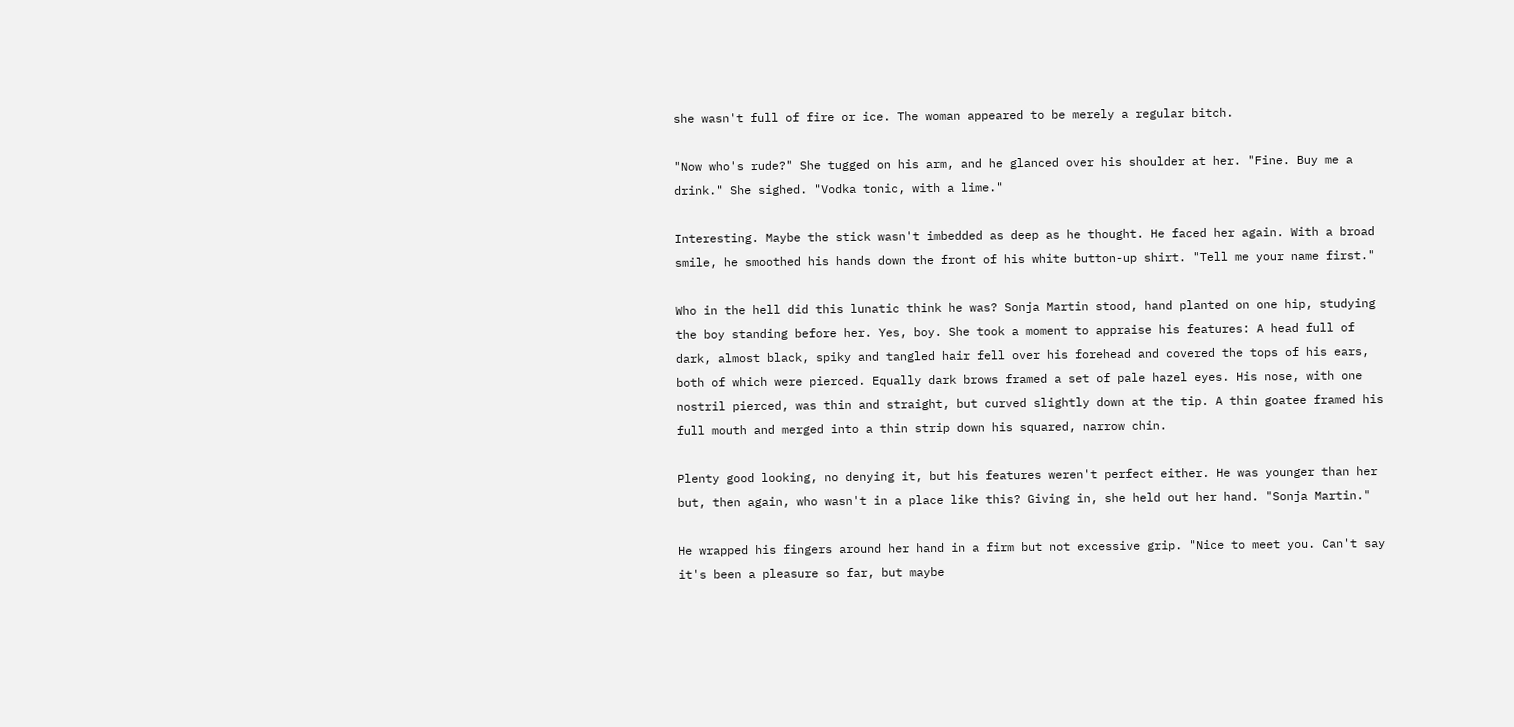she wasn't full of fire or ice. The woman appeared to be merely a regular bitch.

"Now who's rude?" She tugged on his arm, and he glanced over his shoulder at her. "Fine. Buy me a drink." She sighed. "Vodka tonic, with a lime."

Interesting. Maybe the stick wasn't imbedded as deep as he thought. He faced her again. With a broad smile, he smoothed his hands down the front of his white button-up shirt. "Tell me your name first."

Who in the hell did this lunatic think he was? Sonja Martin stood, hand planted on one hip, studying the boy standing before her. Yes, boy. She took a moment to appraise his features: A head full of dark, almost black, spiky and tangled hair fell over his forehead and covered the tops of his ears, both of which were pierced. Equally dark brows framed a set of pale hazel eyes. His nose, with one nostril pierced, was thin and straight, but curved slightly down at the tip. A thin goatee framed his full mouth and merged into a thin strip down his squared, narrow chin.

Plenty good looking, no denying it, but his features weren't perfect either. He was younger than her but, then again, who wasn't in a place like this? Giving in, she held out her hand. "Sonja Martin."

He wrapped his fingers around her hand in a firm but not excessive grip. "Nice to meet you. Can't say it's been a pleasure so far, but maybe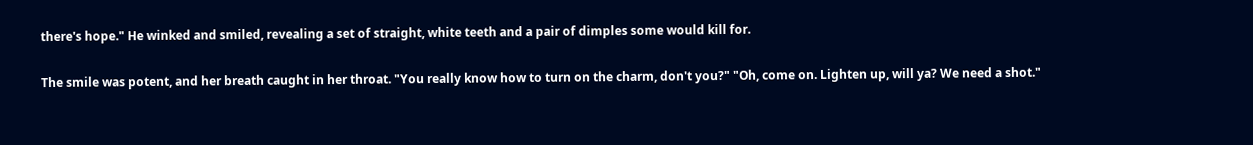there's hope." He winked and smiled, revealing a set of straight, white teeth and a pair of dimples some would kill for.

The smile was potent, and her breath caught in her throat. "You really know how to turn on the charm, don't you?" "Oh, come on. Lighten up, will ya? We need a shot."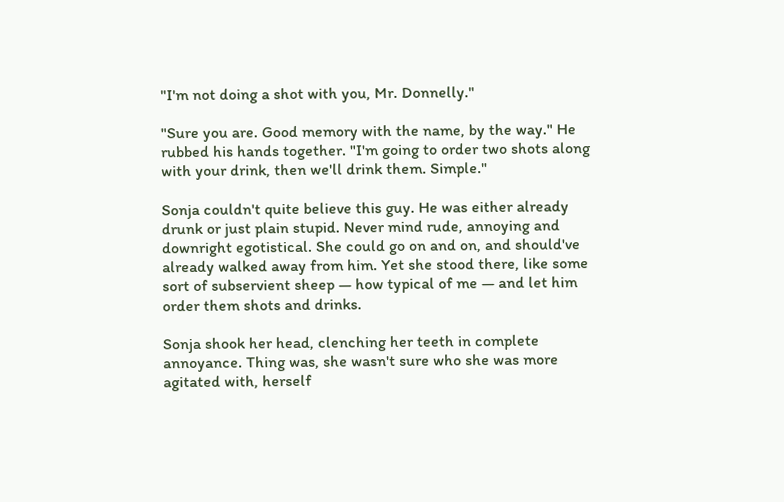"I'm not doing a shot with you, Mr. Donnelly."

"Sure you are. Good memory with the name, by the way." He rubbed his hands together. "I'm going to order two shots along with your drink, then we'll drink them. Simple."

Sonja couldn't quite believe this guy. He was either already drunk or just plain stupid. Never mind rude, annoying and downright egotistical. She could go on and on, and should've already walked away from him. Yet she stood there, like some sort of subservient sheep — how typical of me — and let him order them shots and drinks.

Sonja shook her head, clenching her teeth in complete annoyance. Thing was, she wasn't sure who she was more agitated with, herself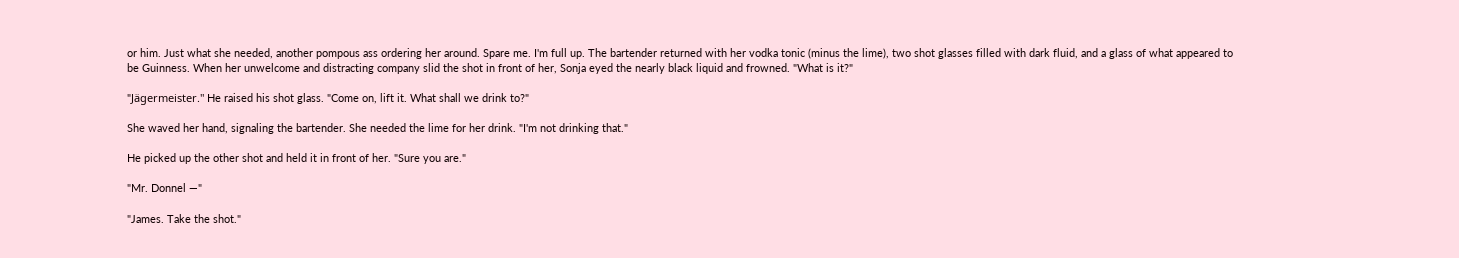or him. Just what she needed, another pompous ass ordering her around. Spare me. I'm full up. The bartender returned with her vodka tonic (minus the lime), two shot glasses filled with dark fluid, and a glass of what appeared to be Guinness. When her unwelcome and distracting company slid the shot in front of her, Sonja eyed the nearly black liquid and frowned. "What is it?"

"Jägermeister." He raised his shot glass. "Come on, lift it. What shall we drink to?"

She waved her hand, signaling the bartender. She needed the lime for her drink. "I'm not drinking that."

He picked up the other shot and held it in front of her. "Sure you are."

"Mr. Donnel —"

"James. Take the shot."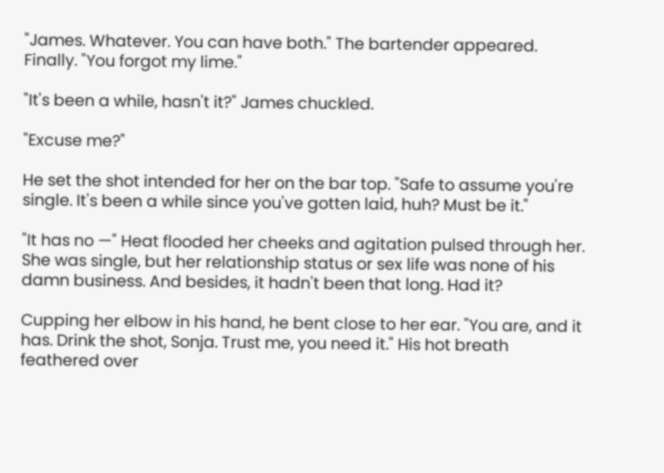"James. Whatever. You can have both." The bartender appeared. Finally. "You forgot my lime."

"It's been a while, hasn't it?" James chuckled.

"Excuse me?"

He set the shot intended for her on the bar top. "Safe to assume you're single. It's been a while since you've gotten laid, huh? Must be it."

"It has no —" Heat flooded her cheeks and agitation pulsed through her. She was single, but her relationship status or sex life was none of his damn business. And besides, it hadn't been that long. Had it?

Cupping her elbow in his hand, he bent close to her ear. "You are, and it has. Drink the shot, Sonja. Trust me, you need it." His hot breath feathered over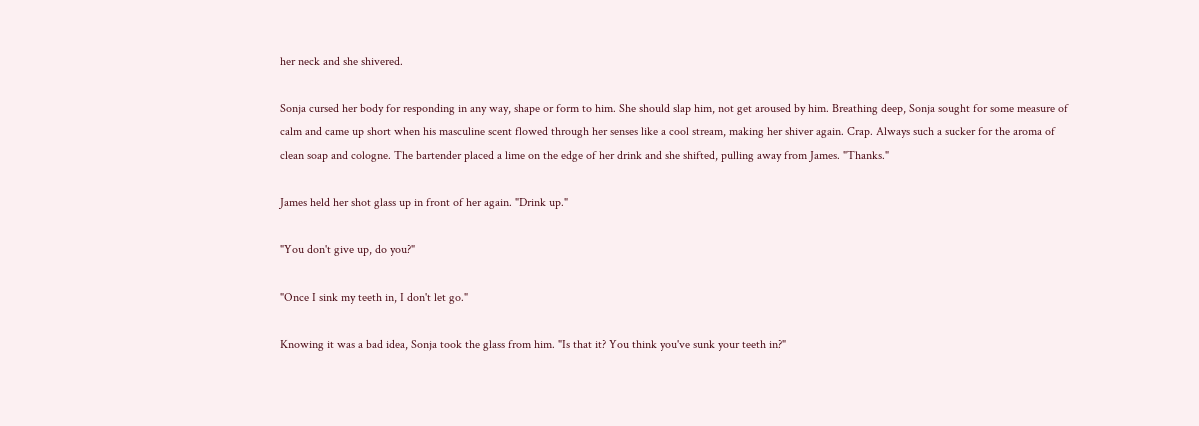her neck and she shivered.

Sonja cursed her body for responding in any way, shape or form to him. She should slap him, not get aroused by him. Breathing deep, Sonja sought for some measure of calm and came up short when his masculine scent flowed through her senses like a cool stream, making her shiver again. Crap. Always such a sucker for the aroma of clean soap and cologne. The bartender placed a lime on the edge of her drink and she shifted, pulling away from James. "Thanks."

James held her shot glass up in front of her again. "Drink up."

"You don't give up, do you?"

"Once I sink my teeth in, I don't let go."

Knowing it was a bad idea, Sonja took the glass from him. "Is that it? You think you've sunk your teeth in?"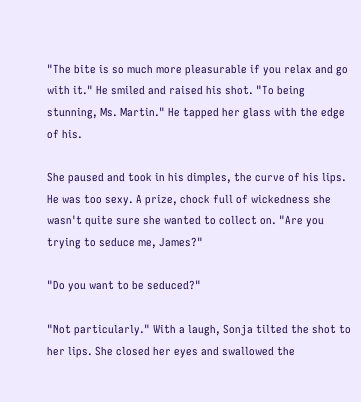"The bite is so much more pleasurable if you relax and go with it." He smiled and raised his shot. "To being stunning, Ms. Martin." He tapped her glass with the edge of his.

She paused and took in his dimples, the curve of his lips. He was too sexy. A prize, chock full of wickedness she wasn't quite sure she wanted to collect on. "Are you trying to seduce me, James?"

"Do you want to be seduced?"

"Not particularly." With a laugh, Sonja tilted the shot to her lips. She closed her eyes and swallowed the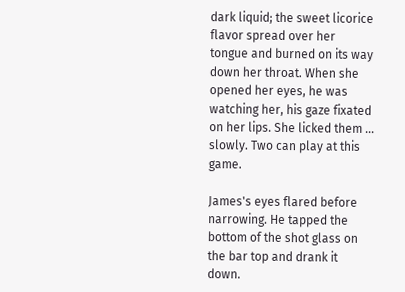dark liquid; the sweet licorice flavor spread over her tongue and burned on its way down her throat. When she opened her eyes, he was watching her, his gaze fixated on her lips. She licked them ... slowly. Two can play at this game.

James's eyes flared before narrowing. He tapped the bottom of the shot glass on the bar top and drank it down.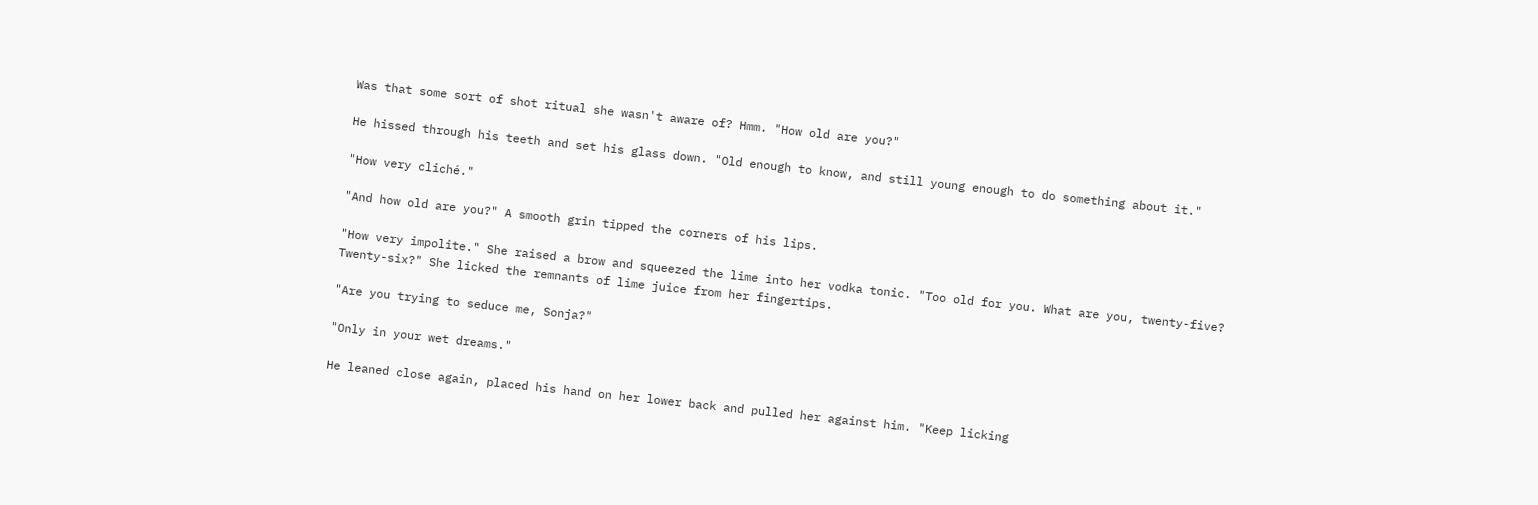Was that some sort of shot ritual she wasn't aware of? Hmm. "How old are you?"

He hissed through his teeth and set his glass down. "Old enough to know, and still young enough to do something about it."

"How very cliché."

"And how old are you?" A smooth grin tipped the corners of his lips.

"How very impolite." She raised a brow and squeezed the lime into her vodka tonic. "Too old for you. What are you, twenty-five? Twenty-six?" She licked the remnants of lime juice from her fingertips.

"Are you trying to seduce me, Sonja?"

"Only in your wet dreams."

He leaned close again, placed his hand on her lower back and pulled her against him. "Keep licking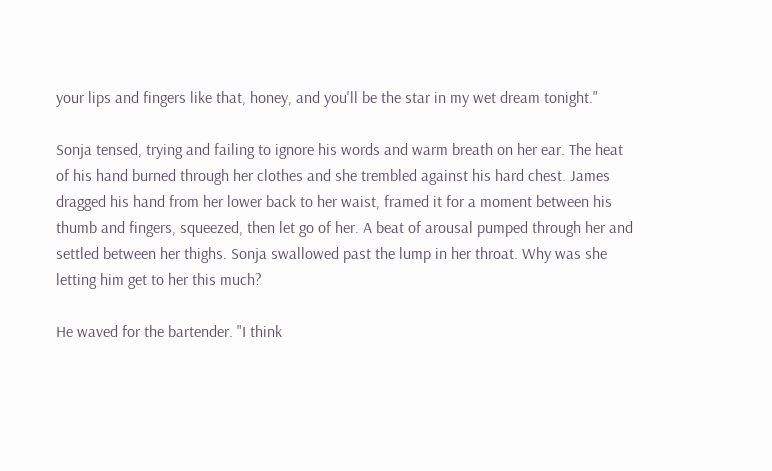your lips and fingers like that, honey, and you'll be the star in my wet dream tonight."

Sonja tensed, trying and failing to ignore his words and warm breath on her ear. The heat of his hand burned through her clothes and she trembled against his hard chest. James dragged his hand from her lower back to her waist, framed it for a moment between his thumb and fingers, squeezed, then let go of her. A beat of arousal pumped through her and settled between her thighs. Sonja swallowed past the lump in her throat. Why was she letting him get to her this much?

He waved for the bartender. "I think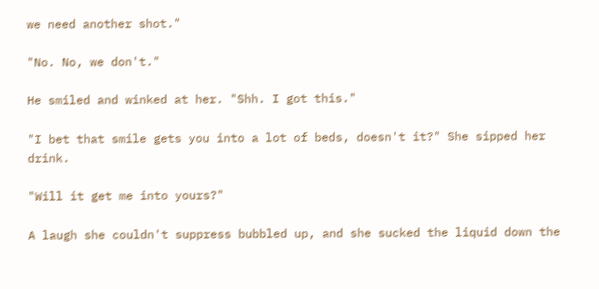we need another shot."

"No. No, we don't."

He smiled and winked at her. "Shh. I got this."

"I bet that smile gets you into a lot of beds, doesn't it?" She sipped her drink.

"Will it get me into yours?"

A laugh she couldn't suppress bubbled up, and she sucked the liquid down the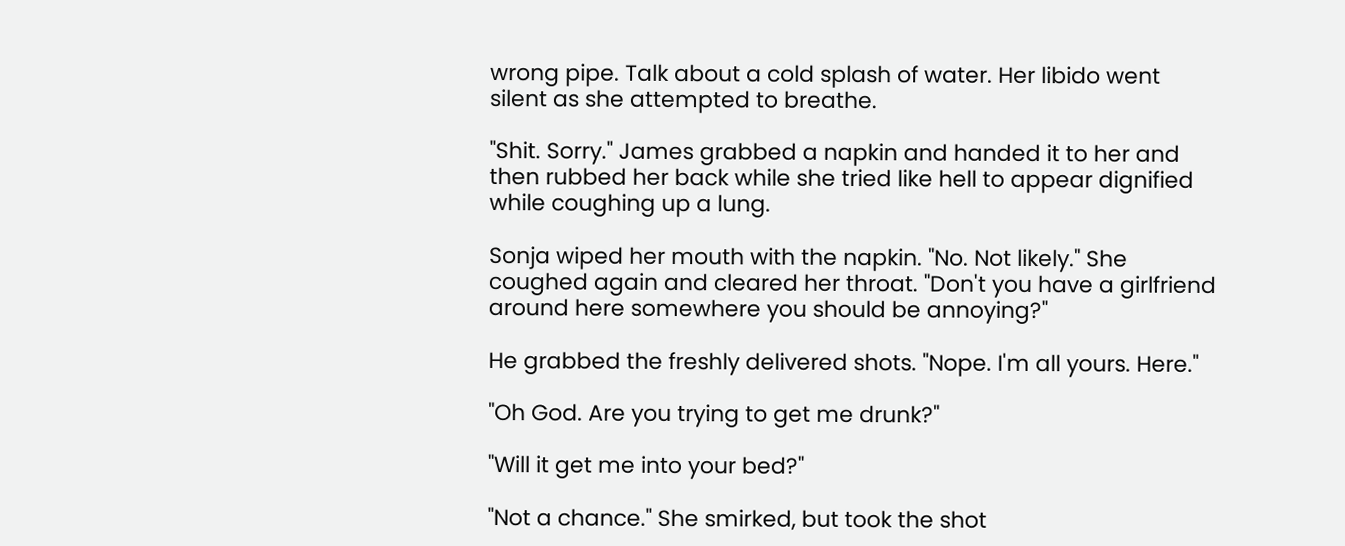wrong pipe. Talk about a cold splash of water. Her libido went silent as she attempted to breathe.

"Shit. Sorry." James grabbed a napkin and handed it to her and then rubbed her back while she tried like hell to appear dignified while coughing up a lung.

Sonja wiped her mouth with the napkin. "No. Not likely." She coughed again and cleared her throat. "Don't you have a girlfriend around here somewhere you should be annoying?"

He grabbed the freshly delivered shots. "Nope. I'm all yours. Here."

"Oh God. Are you trying to get me drunk?"

"Will it get me into your bed?"

"Not a chance." She smirked, but took the shot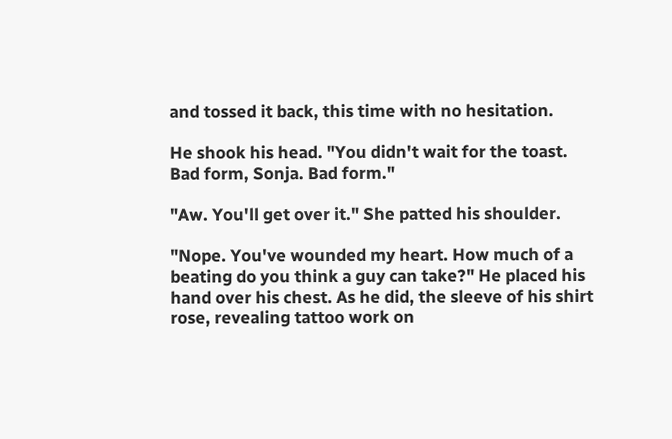and tossed it back, this time with no hesitation.

He shook his head. "You didn't wait for the toast. Bad form, Sonja. Bad form."

"Aw. You'll get over it." She patted his shoulder.

"Nope. You've wounded my heart. How much of a beating do you think a guy can take?" He placed his hand over his chest. As he did, the sleeve of his shirt rose, revealing tattoo work on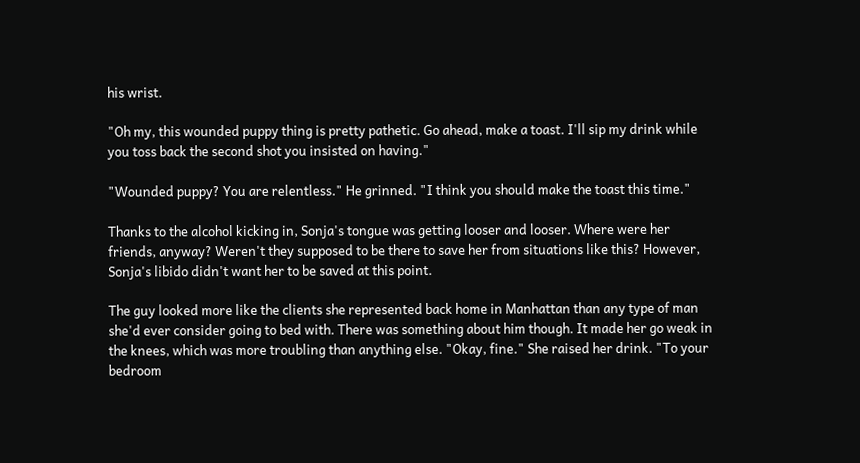his wrist.

"Oh my, this wounded puppy thing is pretty pathetic. Go ahead, make a toast. I'll sip my drink while you toss back the second shot you insisted on having."

"Wounded puppy? You are relentless." He grinned. "I think you should make the toast this time."

Thanks to the alcohol kicking in, Sonja's tongue was getting looser and looser. Where were her friends, anyway? Weren't they supposed to be there to save her from situations like this? However, Sonja's libido didn't want her to be saved at this point.

The guy looked more like the clients she represented back home in Manhattan than any type of man she'd ever consider going to bed with. There was something about him though. It made her go weak in the knees, which was more troubling than anything else. "Okay, fine." She raised her drink. "To your bedroom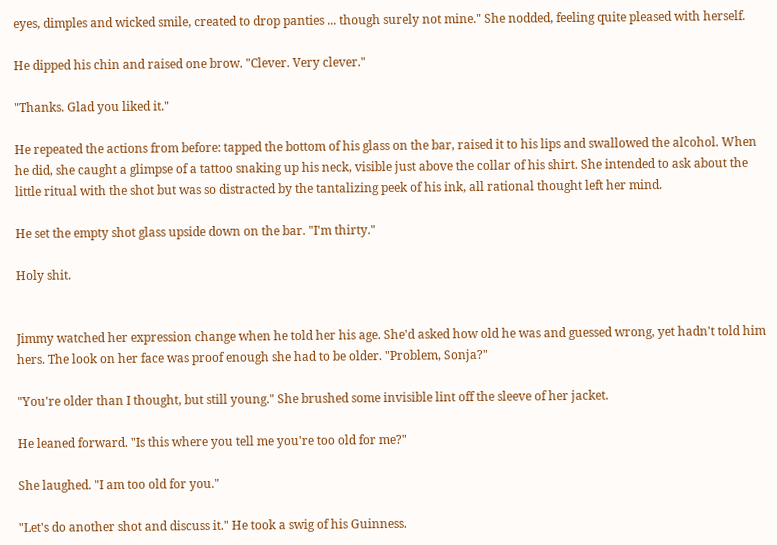eyes, dimples and wicked smile, created to drop panties ... though surely not mine." She nodded, feeling quite pleased with herself.

He dipped his chin and raised one brow. "Clever. Very clever."

"Thanks. Glad you liked it."

He repeated the actions from before: tapped the bottom of his glass on the bar, raised it to his lips and swallowed the alcohol. When he did, she caught a glimpse of a tattoo snaking up his neck, visible just above the collar of his shirt. She intended to ask about the little ritual with the shot but was so distracted by the tantalizing peek of his ink, all rational thought left her mind.

He set the empty shot glass upside down on the bar. "I'm thirty."

Holy shit.


Jimmy watched her expression change when he told her his age. She'd asked how old he was and guessed wrong, yet hadn't told him hers. The look on her face was proof enough she had to be older. "Problem, Sonja?"

"You're older than I thought, but still young." She brushed some invisible lint off the sleeve of her jacket.

He leaned forward. "Is this where you tell me you're too old for me?"

She laughed. "I am too old for you."

"Let's do another shot and discuss it." He took a swig of his Guinness.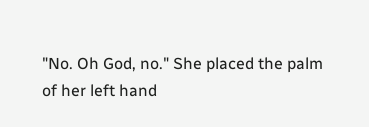"No. Oh God, no." She placed the palm of her left hand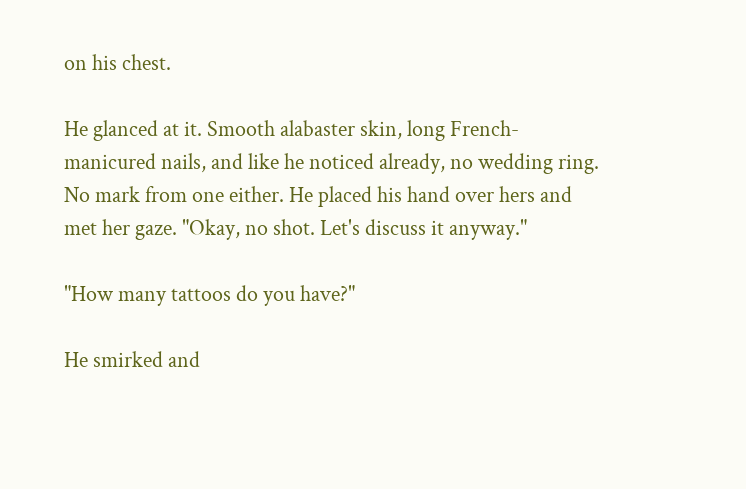on his chest.

He glanced at it. Smooth alabaster skin, long French-manicured nails, and like he noticed already, no wedding ring. No mark from one either. He placed his hand over hers and met her gaze. "Okay, no shot. Let's discuss it anyway."

"How many tattoos do you have?"

He smirked and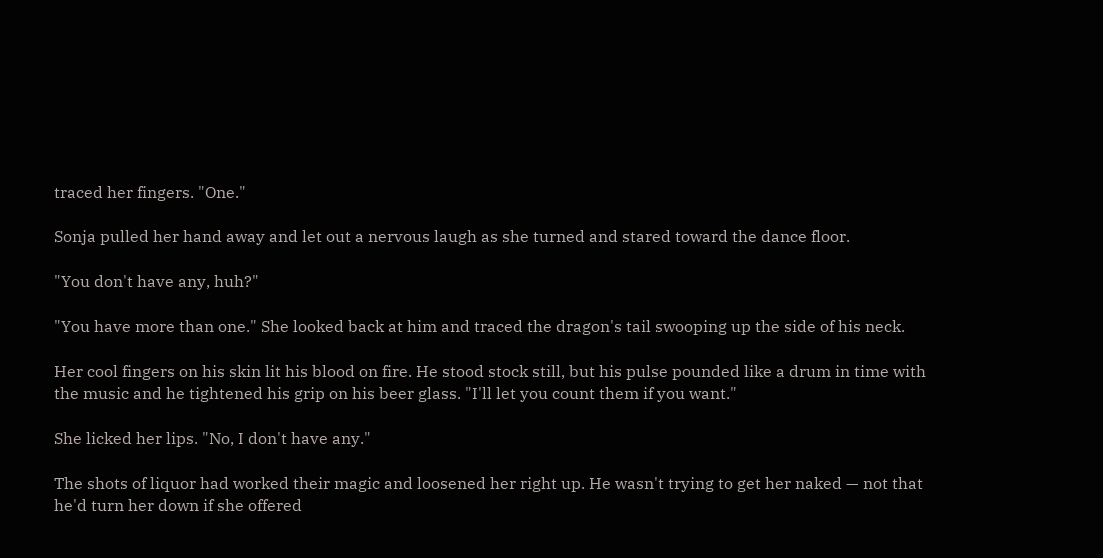traced her fingers. "One."

Sonja pulled her hand away and let out a nervous laugh as she turned and stared toward the dance floor.

"You don't have any, huh?"

"You have more than one." She looked back at him and traced the dragon's tail swooping up the side of his neck.

Her cool fingers on his skin lit his blood on fire. He stood stock still, but his pulse pounded like a drum in time with the music and he tightened his grip on his beer glass. "I'll let you count them if you want."

She licked her lips. "No, I don't have any."

The shots of liquor had worked their magic and loosened her right up. He wasn't trying to get her naked — not that he'd turn her down if she offered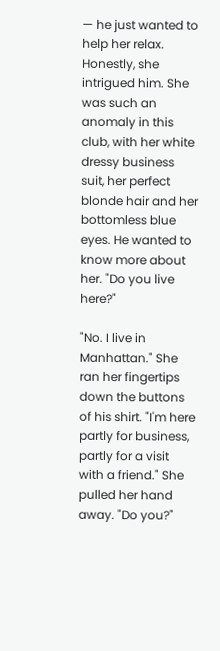— he just wanted to help her relax. Honestly, she intrigued him. She was such an anomaly in this club, with her white dressy business suit, her perfect blonde hair and her bottomless blue eyes. He wanted to know more about her. "Do you live here?"

"No. I live in Manhattan." She ran her fingertips down the buttons of his shirt. "I'm here partly for business, partly for a visit with a friend." She pulled her hand away. "Do you?"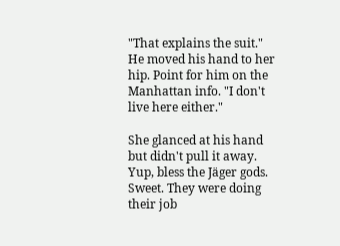"That explains the suit." He moved his hand to her hip. Point for him on the Manhattan info. "I don't live here either."

She glanced at his hand but didn't pull it away. Yup, bless the Jäger gods. Sweet. They were doing their job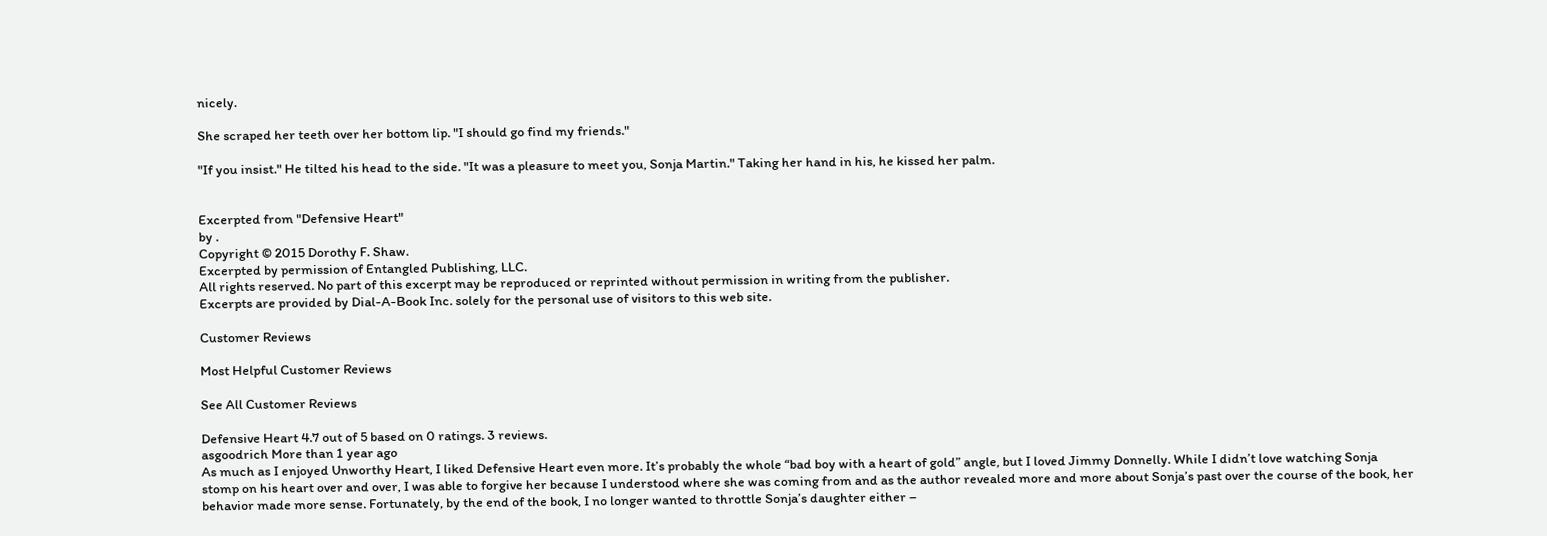nicely.

She scraped her teeth over her bottom lip. "I should go find my friends."

"If you insist." He tilted his head to the side. "It was a pleasure to meet you, Sonja Martin." Taking her hand in his, he kissed her palm.


Excerpted from "Defensive Heart"
by .
Copyright © 2015 Dorothy F. Shaw.
Excerpted by permission of Entangled Publishing, LLC.
All rights reserved. No part of this excerpt may be reproduced or reprinted without permission in writing from the publisher.
Excerpts are provided by Dial-A-Book Inc. solely for the personal use of visitors to this web site.

Customer Reviews

Most Helpful Customer Reviews

See All Customer Reviews

Defensive Heart 4.7 out of 5 based on 0 ratings. 3 reviews.
asgoodrich More than 1 year ago
As much as I enjoyed Unworthy Heart, I liked Defensive Heart even more. It’s probably the whole “bad boy with a heart of gold” angle, but I loved Jimmy Donnelly. While I didn’t love watching Sonja stomp on his heart over and over, I was able to forgive her because I understood where she was coming from and as the author revealed more and more about Sonja’s past over the course of the book, her behavior made more sense. Fortunately, by the end of the book, I no longer wanted to throttle Sonja’s daughter either –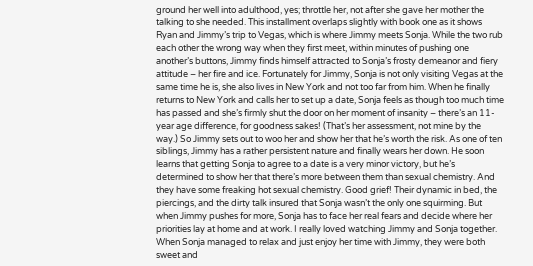ground her well into adulthood, yes; throttle her, not after she gave her mother the talking to she needed. This installment overlaps slightly with book one as it shows Ryan and Jimmy’s trip to Vegas, which is where Jimmy meets Sonja. While the two rub each other the wrong way when they first meet, within minutes of pushing one another’s buttons, Jimmy finds himself attracted to Sonja’s frosty demeanor and fiery attitude – her fire and ice. Fortunately for Jimmy, Sonja is not only visiting Vegas at the same time he is, she also lives in New York and not too far from him. When he finally returns to New York and calls her to set up a date, Sonja feels as though too much time has passed and she’s firmly shut the door on her moment of insanity – there’s an 11-year age difference, for goodness sakes! (That’s her assessment, not mine by the way.) So Jimmy sets out to woo her and show her that he’s worth the risk. As one of ten siblings, Jimmy has a rather persistent nature and finally wears her down. He soon learns that getting Sonja to agree to a date is a very minor victory, but he’s determined to show her that there’s more between them than sexual chemistry. And they have some freaking hot sexual chemistry. Good grief! Their dynamic in bed, the piercings, and the dirty talk insured that Sonja wasn’t the only one squirming. But when Jimmy pushes for more, Sonja has to face her real fears and decide where her priorities lay at home and at work. I really loved watching Jimmy and Sonja together. When Sonja managed to relax and just enjoy her time with Jimmy, they were both sweet and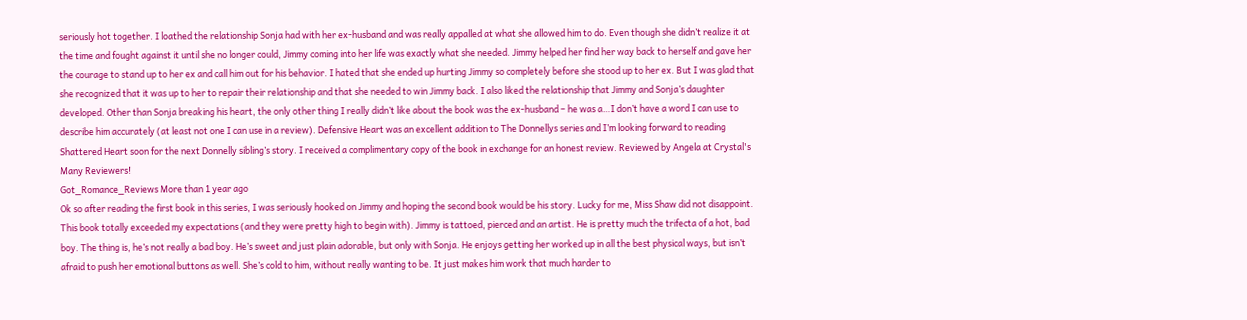seriously hot together. I loathed the relationship Sonja had with her ex-husband and was really appalled at what she allowed him to do. Even though she didn’t realize it at the time and fought against it until she no longer could, Jimmy coming into her life was exactly what she needed. Jimmy helped her find her way back to herself and gave her the courage to stand up to her ex and call him out for his behavior. I hated that she ended up hurting Jimmy so completely before she stood up to her ex. But I was glad that she recognized that it was up to her to repair their relationship and that she needed to win Jimmy back. I also liked the relationship that Jimmy and Sonja’s daughter developed. Other than Sonja breaking his heart, the only other thing I really didn’t like about the book was the ex-husband – he was a…I don’t have a word I can use to describe him accurately (at least not one I can use in a review). Defensive Heart was an excellent addition to The Donnellys series and I’m looking forward to reading Shattered Heart soon for the next Donnelly sibling’s story. I received a complimentary copy of the book in exchange for an honest review. Reviewed by Angela at Crystal's Many Reviewers!
Got_Romance_Reviews More than 1 year ago
Ok so after reading the first book in this series, I was seriously hooked on Jimmy and hoping the second book would be his story. Lucky for me, Miss Shaw did not disappoint. This book totally exceeded my expectations (and they were pretty high to begin with). Jimmy is tattoed, pierced and an artist. He is pretty much the trifecta of a hot, bad boy. The thing is, he’s not really a bad boy. He’s sweet and just plain adorable, but only with Sonja. He enjoys getting her worked up in all the best physical ways, but isn’t afraid to push her emotional buttons as well. She’s cold to him, without really wanting to be. It just makes him work that much harder to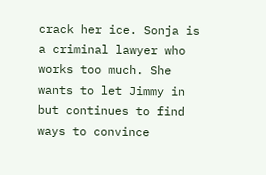crack her ice. Sonja is a criminal lawyer who works too much. She wants to let Jimmy in but continues to find ways to convince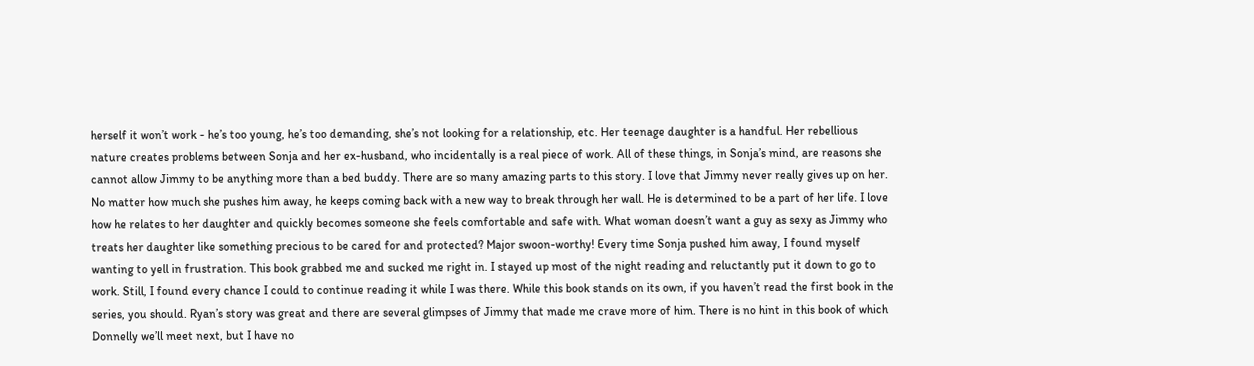herself it won’t work - he’s too young, he’s too demanding, she’s not looking for a relationship, etc. Her teenage daughter is a handful. Her rebellious nature creates problems between Sonja and her ex-husband, who incidentally is a real piece of work. All of these things, in Sonja’s mind, are reasons she cannot allow Jimmy to be anything more than a bed buddy. There are so many amazing parts to this story. I love that Jimmy never really gives up on her. No matter how much she pushes him away, he keeps coming back with a new way to break through her wall. He is determined to be a part of her life. I love how he relates to her daughter and quickly becomes someone she feels comfortable and safe with. What woman doesn’t want a guy as sexy as Jimmy who treats her daughter like something precious to be cared for and protected? Major swoon-worthy! Every time Sonja pushed him away, I found myself wanting to yell in frustration. This book grabbed me and sucked me right in. I stayed up most of the night reading and reluctantly put it down to go to work. Still, I found every chance I could to continue reading it while I was there. While this book stands on its own, if you haven’t read the first book in the series, you should. Ryan’s story was great and there are several glimpses of Jimmy that made me crave more of him. There is no hint in this book of which Donnelly we’ll meet next, but I have no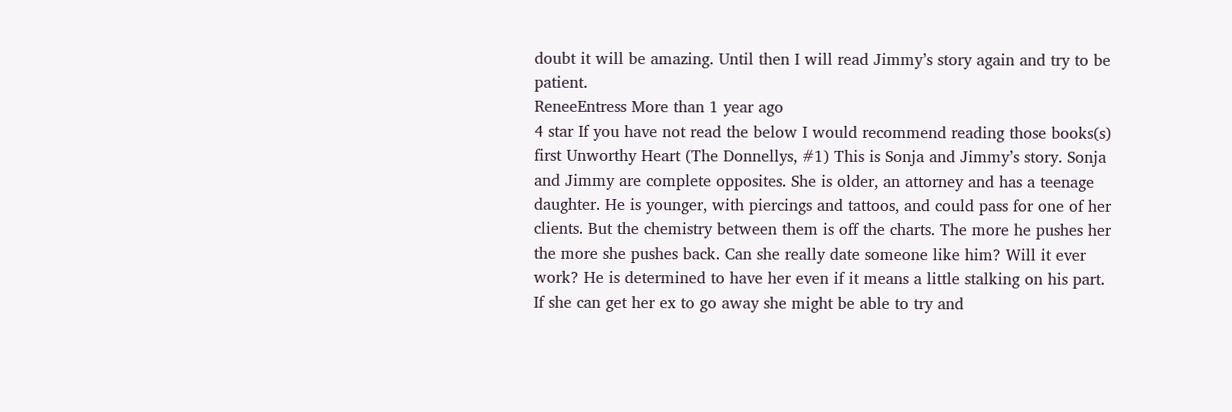doubt it will be amazing. Until then I will read Jimmy’s story again and try to be patient.
ReneeEntress More than 1 year ago
4 star If you have not read the below I would recommend reading those books(s) first Unworthy Heart (The Donnellys, #1) This is Sonja and Jimmy’s story. Sonja and Jimmy are complete opposites. She is older, an attorney and has a teenage daughter. He is younger, with piercings and tattoos, and could pass for one of her clients. But the chemistry between them is off the charts. The more he pushes her the more she pushes back. Can she really date someone like him? Will it ever work? He is determined to have her even if it means a little stalking on his part. If she can get her ex to go away she might be able to try and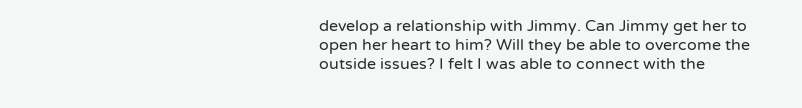develop a relationship with Jimmy. Can Jimmy get her to open her heart to him? Will they be able to overcome the outside issues? I felt I was able to connect with the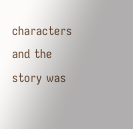characters and the story was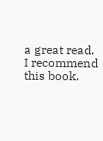a great read. I recommend this book.